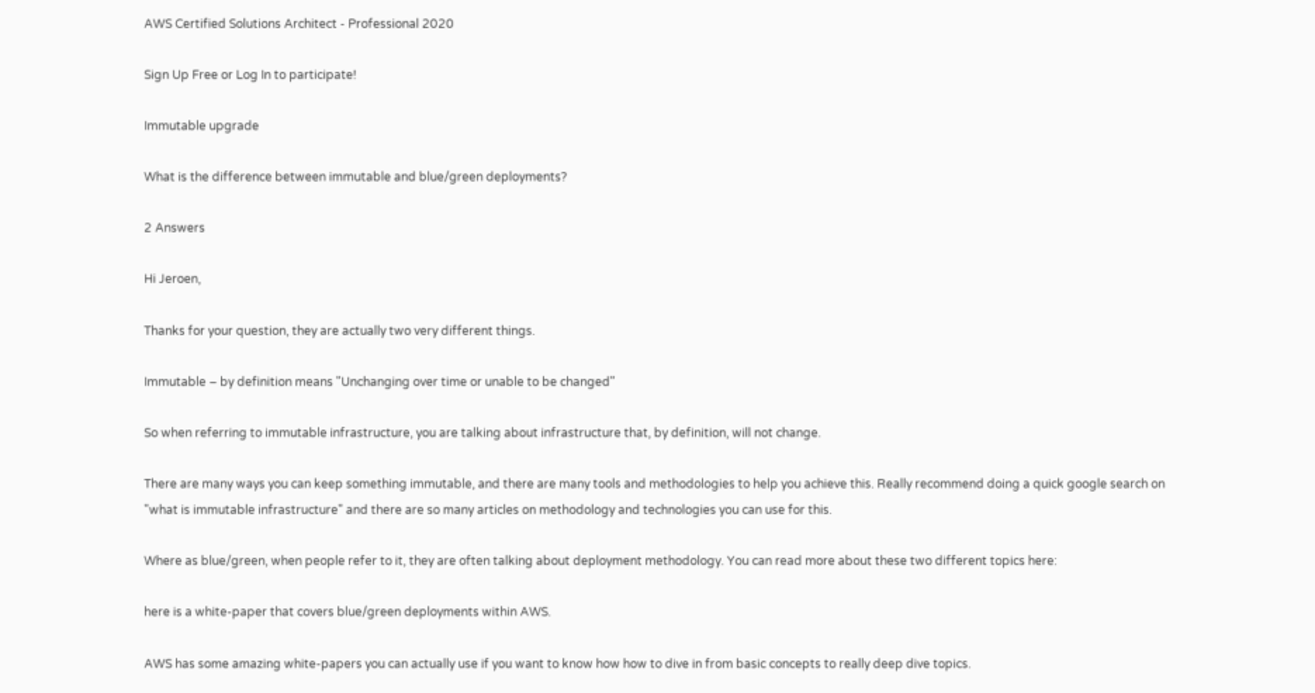AWS Certified Solutions Architect - Professional 2020

Sign Up Free or Log In to participate!

Immutable upgrade

What is the difference between immutable and blue/green deployments?

2 Answers

Hi Jeroen,

Thanks for your question, they are actually two very different things.

Immutable – by definition means "Unchanging over time or unable to be changed"

So when referring to immutable infrastructure, you are talking about infrastructure that, by definition, will not change.

There are many ways you can keep something immutable, and there are many tools and methodologies to help you achieve this. Really recommend doing a quick google search on "what is immutable infrastructure" and there are so many articles on methodology and technologies you can use for this.

Where as blue/green, when people refer to it, they are often talking about deployment methodology. You can read more about these two different topics here:

here is a white-paper that covers blue/green deployments within AWS.

AWS has some amazing white-papers you can actually use if you want to know how how to dive in from basic concepts to really deep dive topics.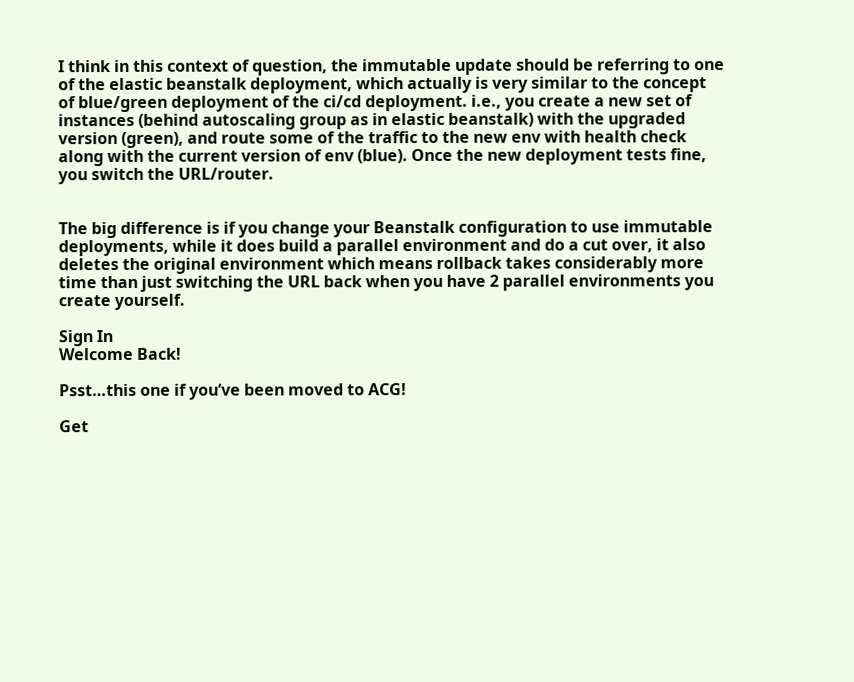I think in this context of question, the immutable update should be referring to one of the elastic beanstalk deployment, which actually is very similar to the concept of blue/green deployment of the ci/cd deployment. i.e., you create a new set of instances (behind autoscaling group as in elastic beanstalk) with the upgraded version (green), and route some of the traffic to the new env with health check along with the current version of env (blue). Once the new deployment tests fine, you switch the URL/router.


The big difference is if you change your Beanstalk configuration to use immutable deployments, while it does build a parallel environment and do a cut over, it also deletes the original environment which means rollback takes considerably more time than just switching the URL back when you have 2 parallel environments you create yourself.

Sign In
Welcome Back!

Psst…this one if you’ve been moved to ACG!

Get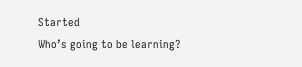Started
Who’s going to be learning?